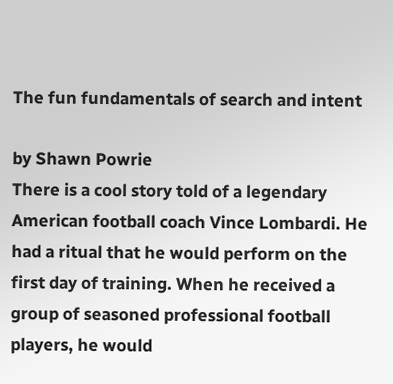The fun fundamentals of search and intent

by Shawn Powrie
There is a cool story told of a legendary American football coach Vince Lombardi. He had a ritual that he would perform on the first day of training. When he received a group of seasoned professional football players, he would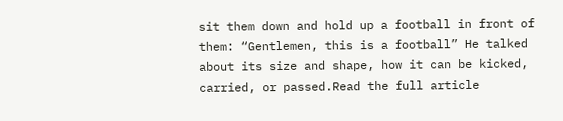sit them down and hold up a football in front of them: “Gentlemen, this is a football” He talked about its size and shape, how it can be kicked, carried, or passed.Read the full article